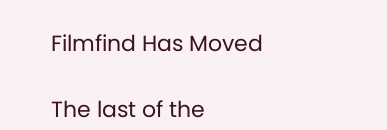Filmfind Has Moved

The last of the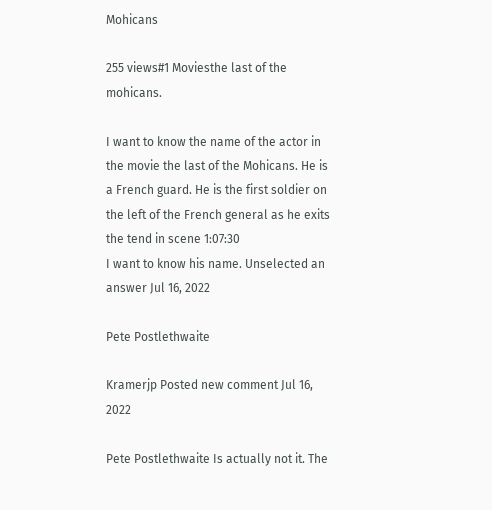Mohicans

255 views#1 Moviesthe last of the mohicans.

I want to know the name of the actor in the movie the last of the Mohicans. He is a French guard. He is the first soldier on the left of the French general as he exits the tend in scene 1:07:30
I want to know his name. Unselected an answer Jul 16, 2022

Pete Postlethwaite

Kramerjp Posted new comment Jul 16, 2022

Pete Postlethwaite Is actually not it. The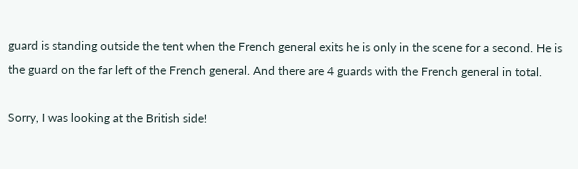guard is standing outside the tent when the French general exits he is only in the scene for a second. He is the guard on the far left of the French general. And there are 4 guards with the French general in total.

Sorry, I was looking at the British side!